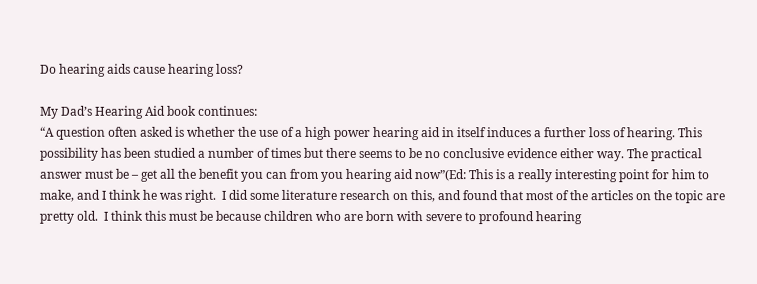Do hearing aids cause hearing loss?

My Dad’s Hearing Aid book continues:
“A question often asked is whether the use of a high power hearing aid in itself induces a further loss of hearing. This possibility has been studied a number of times but there seems to be no conclusive evidence either way. The practical answer must be – get all the benefit you can from you hearing aid now”(Ed: This is a really interesting point for him to make, and I think he was right.  I did some literature research on this, and found that most of the articles on the topic are pretty old.  I think this must be because children who are born with severe to profound hearing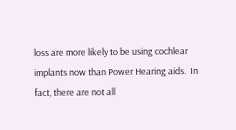loss are more likely to be using cochlear implants now than Power Hearing aids.  In fact, there are not all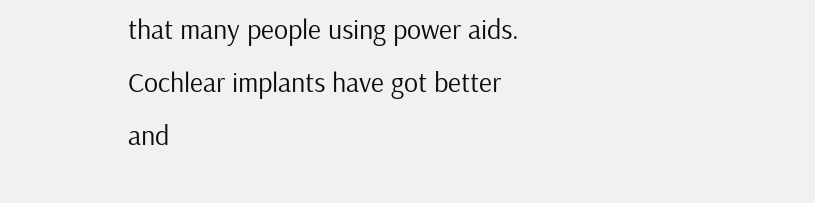that many people using power aids.  Cochlear implants have got better and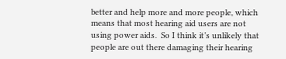better and help more and more people, which means that most hearing aid users are not using power aids.  So I think it’s unlikely that people are out there damaging their hearing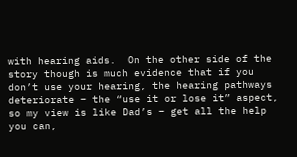with hearing aids.  On the other side of the story though is much evidence that if you don’t use your hearing, the hearing pathways deteriorate – the “use it or lose it” aspect, so my view is like Dad’s – get all the help you can,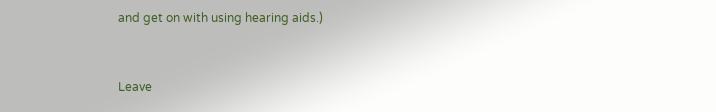and get on with using hearing aids.)


Leave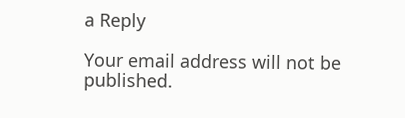a Reply

Your email address will not be published.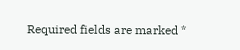Required fields are marked *